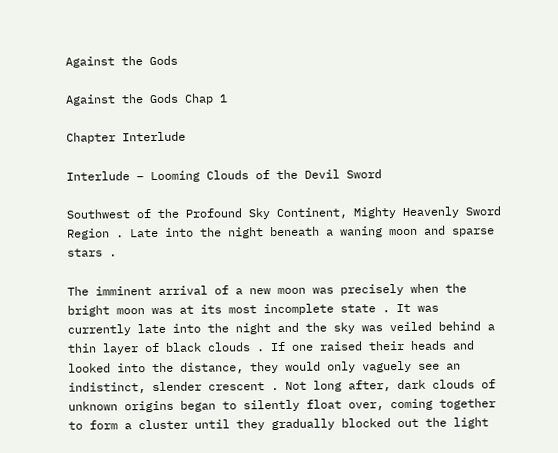Against the Gods

Against the Gods Chap 1

Chapter Interlude

Interlude – Looming Clouds of the Devil Sword

Southwest of the Profound Sky Continent, Mighty Heavenly Sword Region . Late into the night beneath a waning moon and sparse stars .

The imminent arrival of a new moon was precisely when the bright moon was at its most incomplete state . It was currently late into the night and the sky was veiled behind a thin layer of black clouds . If one raised their heads and looked into the distance, they would only vaguely see an indistinct, slender crescent . Not long after, dark clouds of unknown origins began to silently float over, coming together to form a cluster until they gradually blocked out the light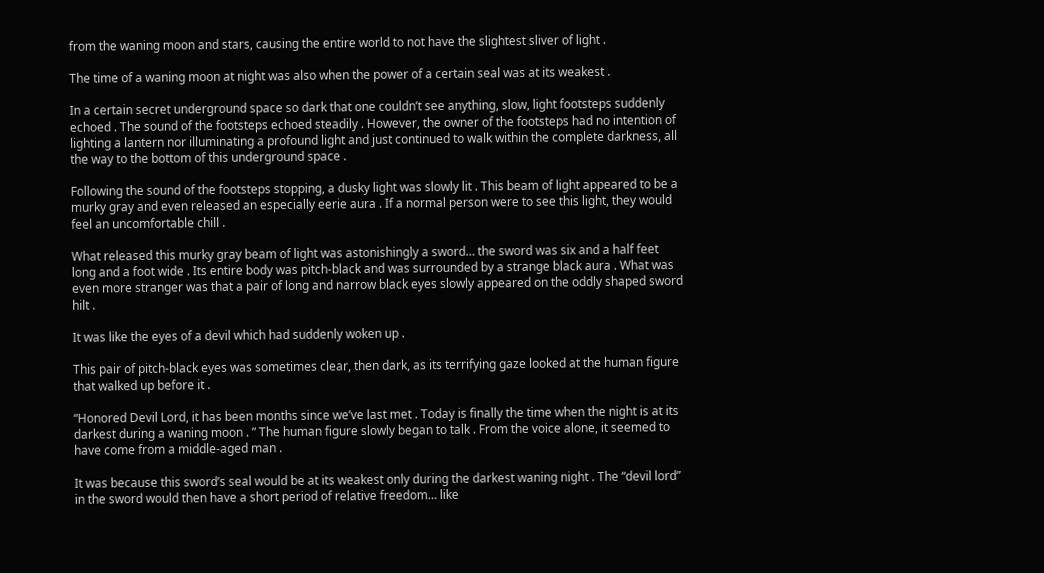from the waning moon and stars, causing the entire world to not have the slightest sliver of light .

The time of a waning moon at night was also when the power of a certain seal was at its weakest .

In a certain secret underground space so dark that one couldn’t see anything, slow, light footsteps suddenly echoed . The sound of the footsteps echoed steadily . However, the owner of the footsteps had no intention of lighting a lantern nor illuminating a profound light and just continued to walk within the complete darkness, all the way to the bottom of this underground space .

Following the sound of the footsteps stopping, a dusky light was slowly lit . This beam of light appeared to be a murky gray and even released an especially eerie aura . If a normal person were to see this light, they would feel an uncomfortable chill .

What released this murky gray beam of light was astonishingly a sword… the sword was six and a half feet long and a foot wide . Its entire body was pitch-black and was surrounded by a strange black aura . What was even more stranger was that a pair of long and narrow black eyes slowly appeared on the oddly shaped sword hilt .

It was like the eyes of a devil which had suddenly woken up .

This pair of pitch-black eyes was sometimes clear, then dark, as its terrifying gaze looked at the human figure that walked up before it .

“Honored Devil Lord, it has been months since we’ve last met . Today is finally the time when the night is at its darkest during a waning moon . ” The human figure slowly began to talk . From the voice alone, it seemed to have come from a middle-aged man .

It was because this sword’s seal would be at its weakest only during the darkest waning night . The “devil lord” in the sword would then have a short period of relative freedom… like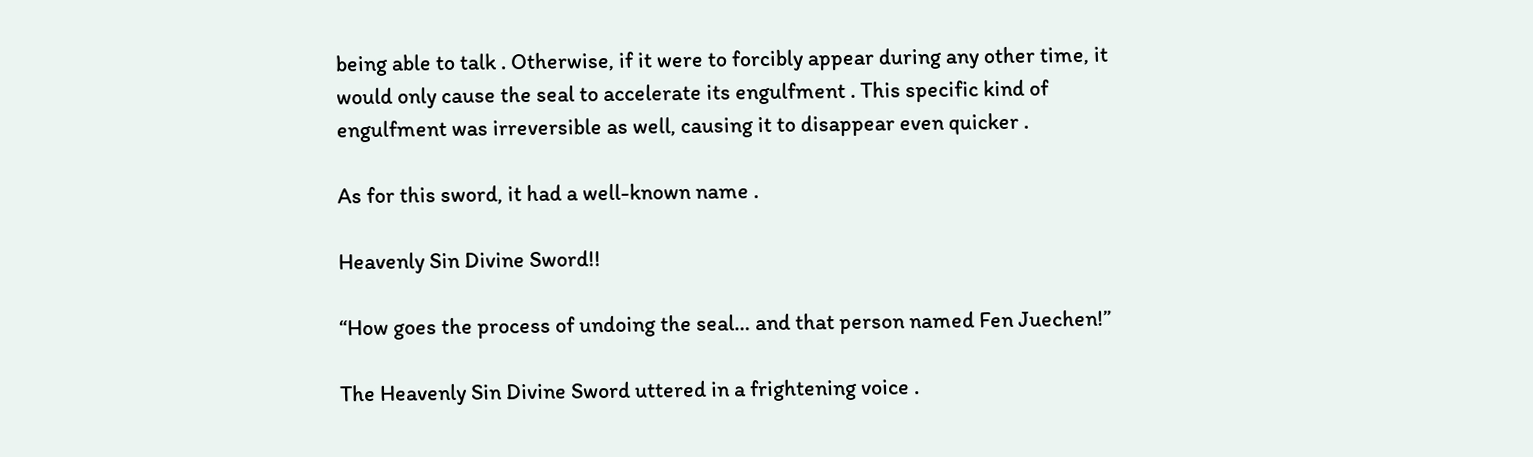being able to talk . Otherwise, if it were to forcibly appear during any other time, it would only cause the seal to accelerate its engulfment . This specific kind of engulfment was irreversible as well, causing it to disappear even quicker .

As for this sword, it had a well-known name .

Heavenly Sin Divine Sword!!

“How goes the process of undoing the seal… and that person named Fen Juechen!”

The Heavenly Sin Divine Sword uttered in a frightening voice .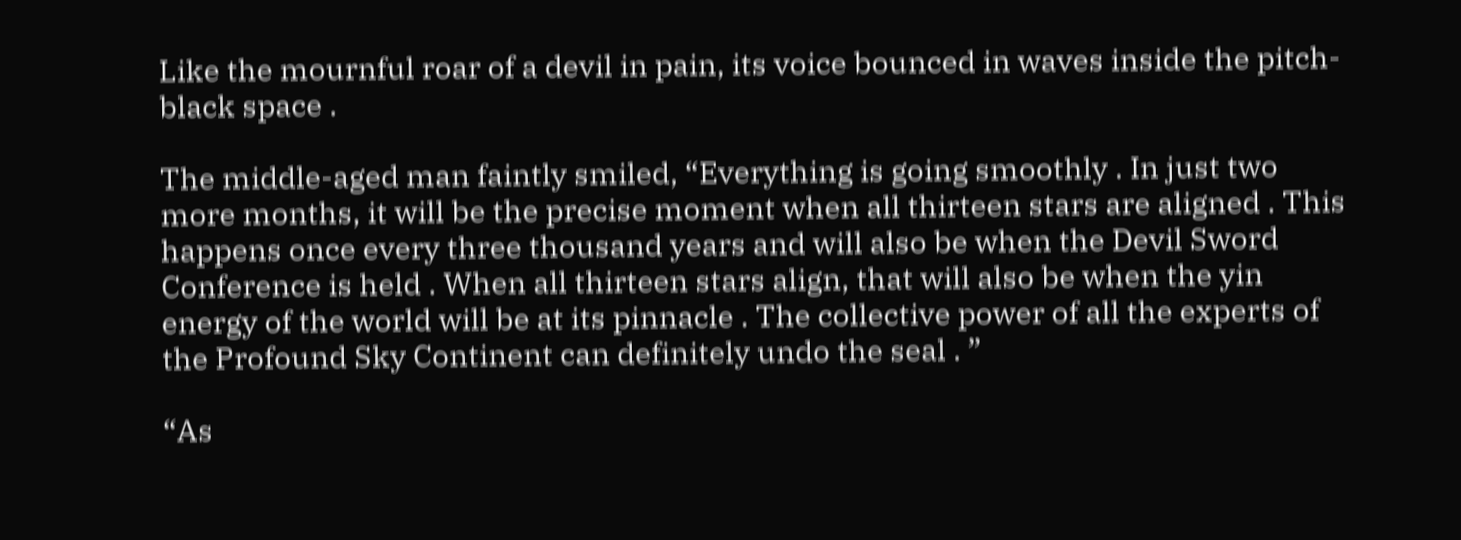Like the mournful roar of a devil in pain, its voice bounced in waves inside the pitch-black space .

The middle-aged man faintly smiled, “Everything is going smoothly . In just two more months, it will be the precise moment when all thirteen stars are aligned . This happens once every three thousand years and will also be when the Devil Sword Conference is held . When all thirteen stars align, that will also be when the yin energy of the world will be at its pinnacle . The collective power of all the experts of the Profound Sky Continent can definitely undo the seal . ”

“As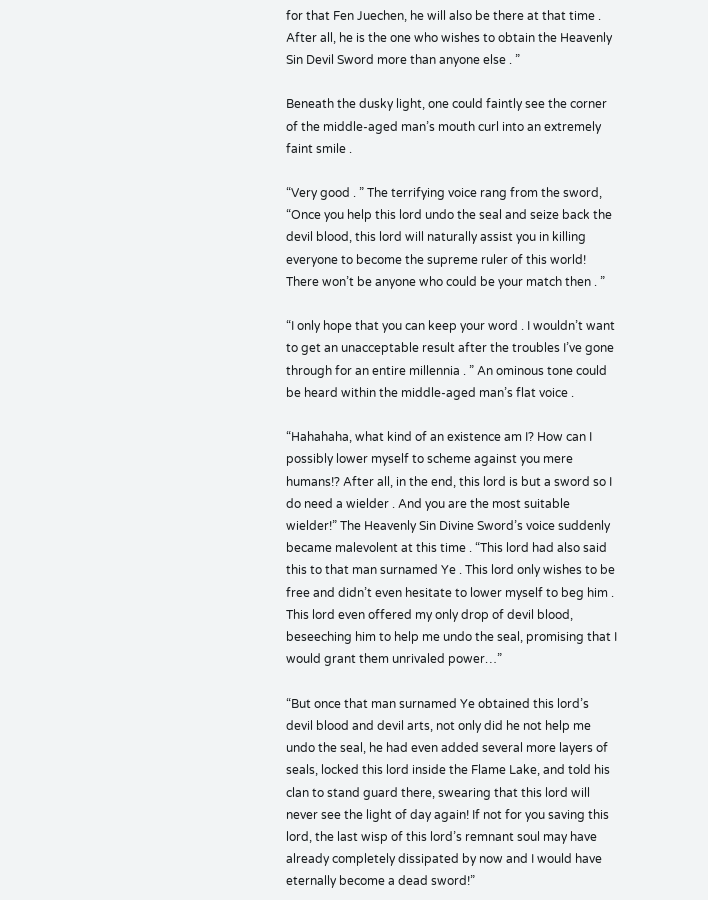for that Fen Juechen, he will also be there at that time . After all, he is the one who wishes to obtain the Heavenly Sin Devil Sword more than anyone else . ”

Beneath the dusky light, one could faintly see the corner of the middle-aged man’s mouth curl into an extremely faint smile .

“Very good . ” The terrifying voice rang from the sword, “Once you help this lord undo the seal and seize back the devil blood, this lord will naturally assist you in killing everyone to become the supreme ruler of this world! There won’t be anyone who could be your match then . ”

“I only hope that you can keep your word . I wouldn’t want to get an unacceptable result after the troubles I’ve gone through for an entire millennia . ” An ominous tone could be heard within the middle-aged man’s flat voice .

“Hahahaha, what kind of an existence am I? How can I possibly lower myself to scheme against you mere humans!? After all, in the end, this lord is but a sword so I do need a wielder . And you are the most suitable wielder!” The Heavenly Sin Divine Sword’s voice suddenly became malevolent at this time . “This lord had also said this to that man surnamed Ye . This lord only wishes to be free and didn’t even hesitate to lower myself to beg him . This lord even offered my only drop of devil blood, beseeching him to help me undo the seal, promising that I would grant them unrivaled power…”

“But once that man surnamed Ye obtained this lord’s devil blood and devil arts, not only did he not help me undo the seal, he had even added several more layers of seals, locked this lord inside the Flame Lake, and told his clan to stand guard there, swearing that this lord will never see the light of day again! If not for you saving this lord, the last wisp of this lord’s remnant soul may have already completely dissipated by now and I would have eternally become a dead sword!”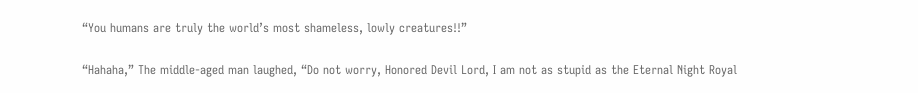“You humans are truly the world’s most shameless, lowly creatures!!”

“Hahaha,” The middle-aged man laughed, “Do not worry, Honored Devil Lord, I am not as stupid as the Eternal Night Royal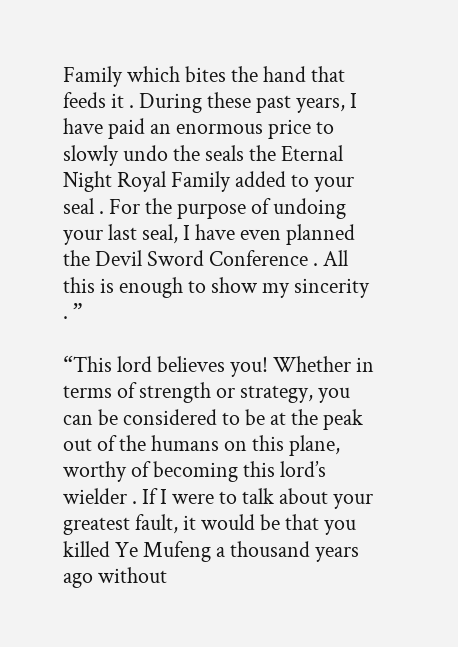Family which bites the hand that feeds it . During these past years, I have paid an enormous price to slowly undo the seals the Eternal Night Royal Family added to your seal . For the purpose of undoing your last seal, I have even planned the Devil Sword Conference . All this is enough to show my sincerity . ”

“This lord believes you! Whether in terms of strength or strategy, you can be considered to be at the peak out of the humans on this plane, worthy of becoming this lord’s wielder . If I were to talk about your greatest fault, it would be that you killed Ye Mufeng a thousand years ago without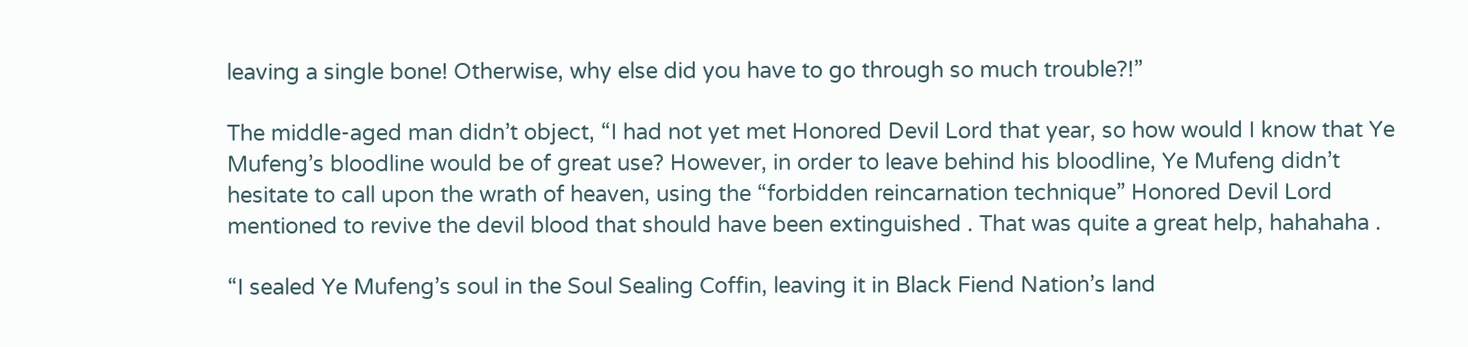leaving a single bone! Otherwise, why else did you have to go through so much trouble?!”

The middle-aged man didn’t object, “I had not yet met Honored Devil Lord that year, so how would I know that Ye Mufeng’s bloodline would be of great use? However, in order to leave behind his bloodline, Ye Mufeng didn’t hesitate to call upon the wrath of heaven, using the “forbidden reincarnation technique” Honored Devil Lord mentioned to revive the devil blood that should have been extinguished . That was quite a great help, hahahaha .

“I sealed Ye Mufeng’s soul in the Soul Sealing Coffin, leaving it in Black Fiend Nation’s land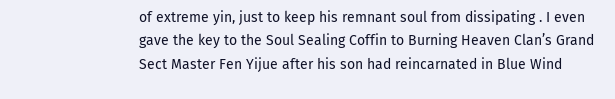of extreme yin, just to keep his remnant soul from dissipating . I even gave the key to the Soul Sealing Coffin to Burning Heaven Clan’s Grand Sect Master Fen Yijue after his son had reincarnated in Blue Wind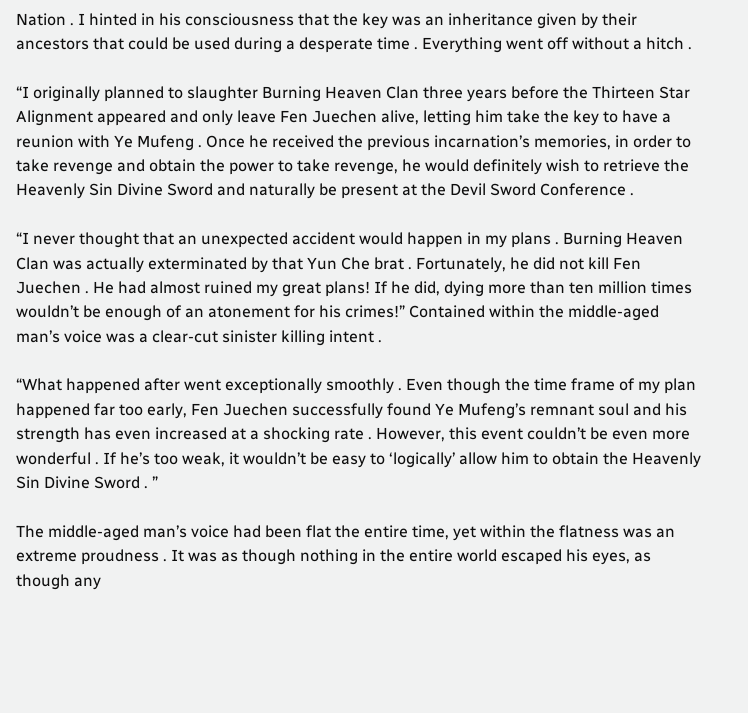Nation . I hinted in his consciousness that the key was an inheritance given by their ancestors that could be used during a desperate time . Everything went off without a hitch .

“I originally planned to slaughter Burning Heaven Clan three years before the Thirteen Star Alignment appeared and only leave Fen Juechen alive, letting him take the key to have a reunion with Ye Mufeng . Once he received the previous incarnation’s memories, in order to take revenge and obtain the power to take revenge, he would definitely wish to retrieve the Heavenly Sin Divine Sword and naturally be present at the Devil Sword Conference .

“I never thought that an unexpected accident would happen in my plans . Burning Heaven Clan was actually exterminated by that Yun Che brat . Fortunately, he did not kill Fen Juechen . He had almost ruined my great plans! If he did, dying more than ten million times wouldn’t be enough of an atonement for his crimes!” Contained within the middle-aged man’s voice was a clear-cut sinister killing intent .

“What happened after went exceptionally smoothly . Even though the time frame of my plan happened far too early, Fen Juechen successfully found Ye Mufeng’s remnant soul and his strength has even increased at a shocking rate . However, this event couldn’t be even more wonderful . If he’s too weak, it wouldn’t be easy to ‘logically’ allow him to obtain the Heavenly Sin Divine Sword . ”

The middle-aged man’s voice had been flat the entire time, yet within the flatness was an extreme proudness . It was as though nothing in the entire world escaped his eyes, as though any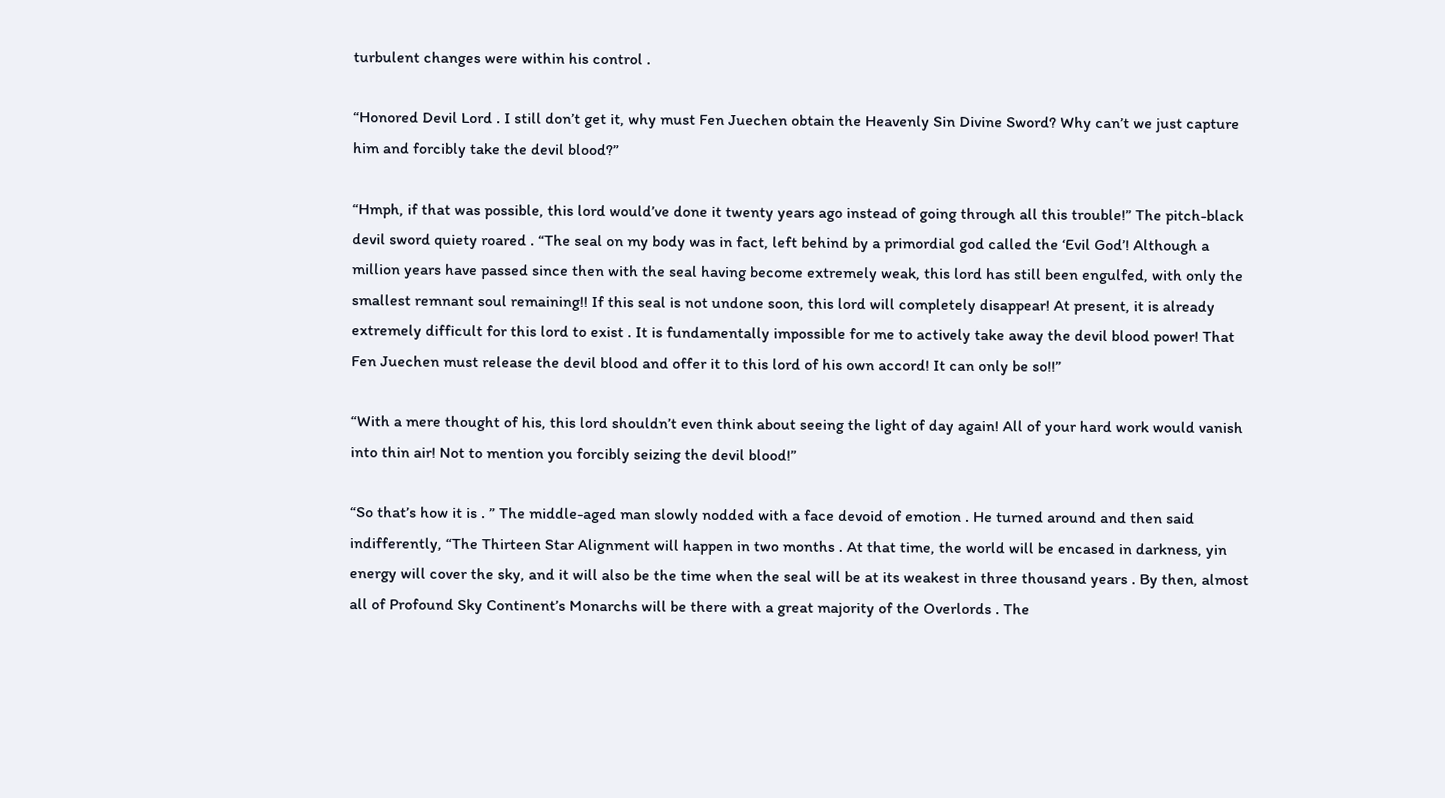turbulent changes were within his control .

“Honored Devil Lord . I still don’t get it, why must Fen Juechen obtain the Heavenly Sin Divine Sword? Why can’t we just capture him and forcibly take the devil blood?”

“Hmph, if that was possible, this lord would’ve done it twenty years ago instead of going through all this trouble!” The pitch-black devil sword quiety roared . “The seal on my body was in fact, left behind by a primordial god called the ‘Evil God’! Although a million years have passed since then with the seal having become extremely weak, this lord has still been engulfed, with only the smallest remnant soul remaining!! If this seal is not undone soon, this lord will completely disappear! At present, it is already extremely difficult for this lord to exist . It is fundamentally impossible for me to actively take away the devil blood power! That Fen Juechen must release the devil blood and offer it to this lord of his own accord! It can only be so!!”

“With a mere thought of his, this lord shouldn’t even think about seeing the light of day again! All of your hard work would vanish into thin air! Not to mention you forcibly seizing the devil blood!”

“So that’s how it is . ” The middle-aged man slowly nodded with a face devoid of emotion . He turned around and then said indifferently, “The Thirteen Star Alignment will happen in two months . At that time, the world will be encased in darkness, yin energy will cover the sky, and it will also be the time when the seal will be at its weakest in three thousand years . By then, almost all of Profound Sky Continent’s Monarchs will be there with a great majority of the Overlords . The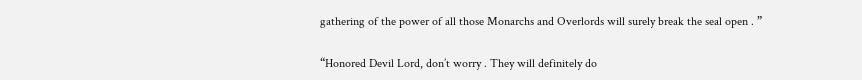gathering of the power of all those Monarchs and Overlords will surely break the seal open . ”

“Honored Devil Lord, don’t worry . They will definitely do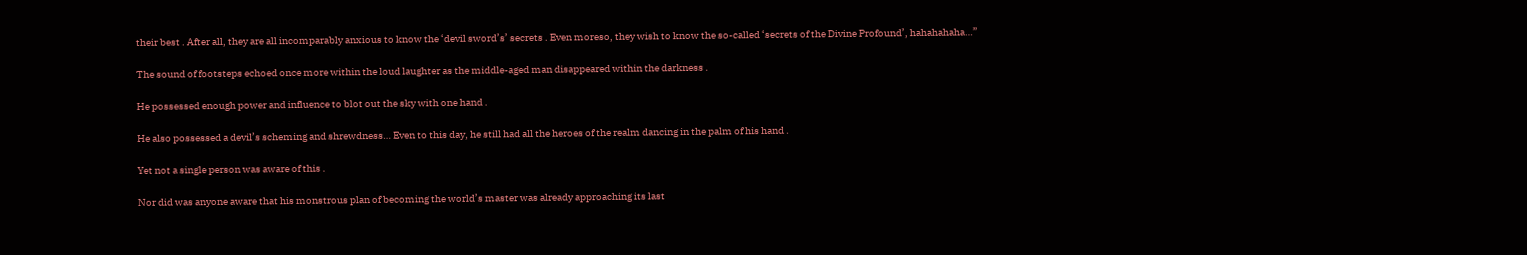their best . After all, they are all incomparably anxious to know the ‘devil sword’s’ secrets . Even moreso, they wish to know the so-called ‘secrets of the Divine Profound’, hahahahaha…”

The sound of footsteps echoed once more within the loud laughter as the middle-aged man disappeared within the darkness .

He possessed enough power and influence to blot out the sky with one hand .

He also possessed a devil’s scheming and shrewdness… Even to this day, he still had all the heroes of the realm dancing in the palm of his hand .

Yet not a single person was aware of this .

Nor did was anyone aware that his monstrous plan of becoming the world’s master was already approaching its last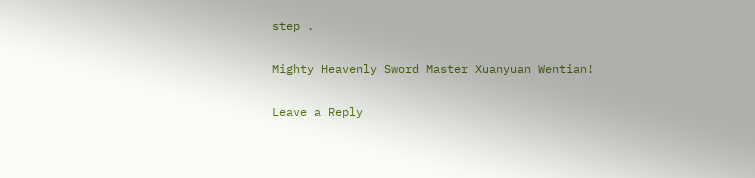step .

Mighty Heavenly Sword Master Xuanyuan Wentian!

Leave a Reply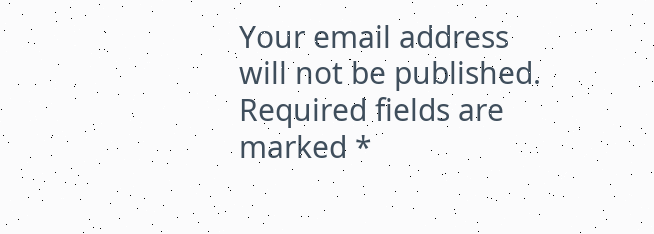Your email address will not be published. Required fields are marked *